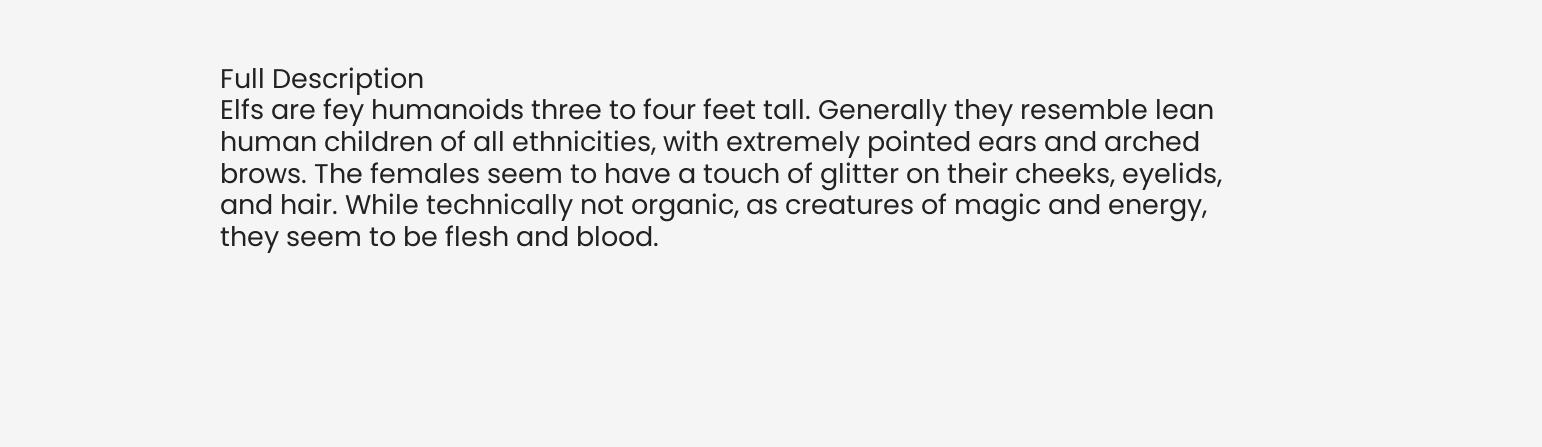Full Description
Elfs are fey humanoids three to four feet tall. Generally they resemble lean human children of all ethnicities, with extremely pointed ears and arched brows. The females seem to have a touch of glitter on their cheeks, eyelids, and hair. While technically not organic, as creatures of magic and energy, they seem to be flesh and blood.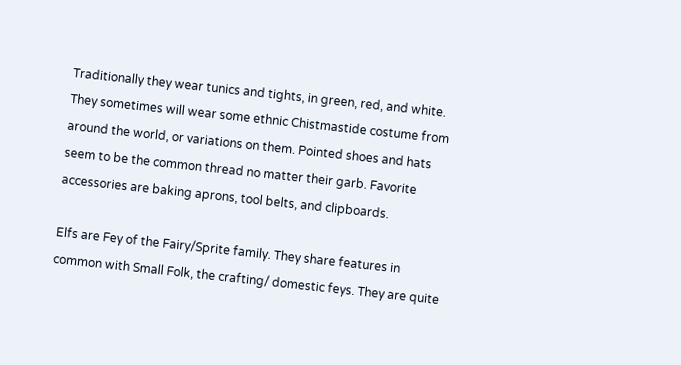Traditionally they wear tunics and tights, in green, red, and white. They sometimes will wear some ethnic Chistmastide costume from around the world, or variations on them. Pointed shoes and hats seem to be the common thread no matter their garb. Favorite accessories are baking aprons, tool belts, and clipboards.

Elfs are Fey of the Fairy/Sprite family. They share features in common with Small Folk, the crafting/ domestic feys. They are quite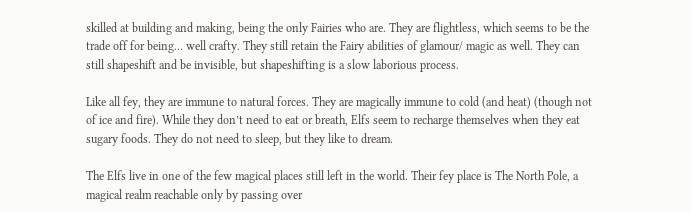skilled at building and making, being the only Fairies who are. They are flightless, which seems to be the trade off for being… well crafty. They still retain the Fairy abilities of glamour/ magic as well. They can still shapeshift and be invisible, but shapeshifting is a slow laborious process.

Like all fey, they are immune to natural forces. They are magically immune to cold (and heat) (though not of ice and fire). While they don’t need to eat or breath, Elfs seem to recharge themselves when they eat sugary foods. They do not need to sleep, but they like to dream.

The Elfs live in one of the few magical places still left in the world. Their fey place is The North Pole, a magical realm reachable only by passing over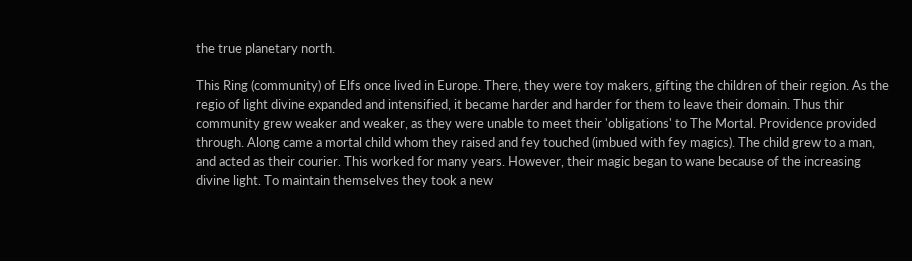the true planetary north.

This Ring (community) of Elfs once lived in Europe. There, they were toy makers, gifting the children of their region. As the regio of light divine expanded and intensified, it became harder and harder for them to leave their domain. Thus thir community grew weaker and weaker, as they were unable to meet their 'obligations' to The Mortal. Providence provided through. Along came a mortal child whom they raised and fey touched (imbued with fey magics). The child grew to a man, and acted as their courier. This worked for many years. However, their magic began to wane because of the increasing divine light. To maintain themselves they took a new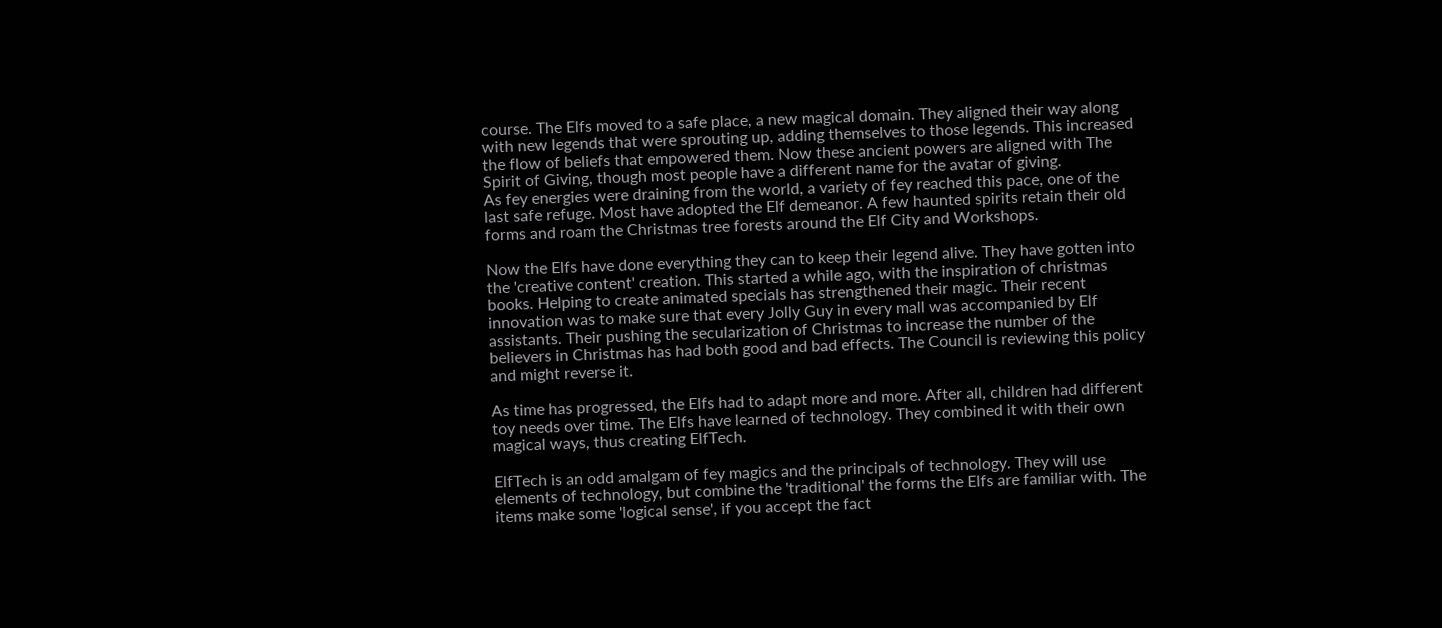course. The Elfs moved to a safe place, a new magical domain. They aligned their way along with new legends that were sprouting up, adding themselves to those legends. This increased the flow of beliefs that empowered them. Now these ancient powers are aligned with The Spirit of Giving, though most people have a different name for the avatar of giving.
As fey energies were draining from the world, a variety of fey reached this pace, one of the last safe refuge. Most have adopted the Elf demeanor. A few haunted spirits retain their old forms and roam the Christmas tree forests around the Elf City and Workshops.

Now the Elfs have done everything they can to keep their legend alive. They have gotten into the 'creative content' creation. This started a while ago, with the inspiration of christmas books. Helping to create animated specials has strengthened their magic. Their recent innovation was to make sure that every Jolly Guy in every mall was accompanied by Elf assistants. Their pushing the secularization of Christmas to increase the number of the believers in Christmas has had both good and bad effects. The Council is reviewing this policy and might reverse it.

As time has progressed, the Elfs had to adapt more and more. After all, children had different toy needs over time. The Elfs have learned of technology. They combined it with their own magical ways, thus creating ElfTech.

ElfTech is an odd amalgam of fey magics and the principals of technology. They will use elements of technology, but combine the 'traditional' the forms the Elfs are familiar with. The items make some 'logical sense', if you accept the fact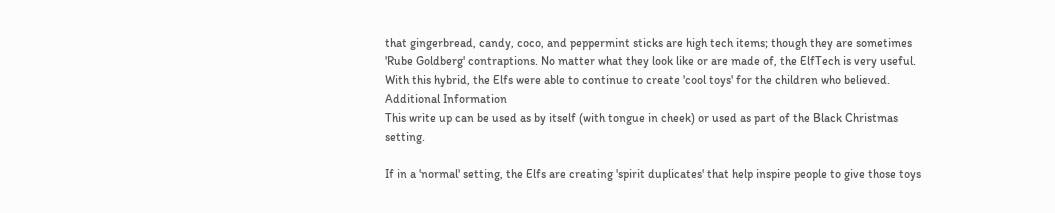that gingerbread, candy, coco, and peppermint sticks are high tech items; though they are sometimes 'Rube Goldberg' contraptions. No matter what they look like or are made of, the ElfTech is very useful. With this hybrid, the Elfs were able to continue to create 'cool toys' for the children who believed.
Additional Information
This write up can be used as by itself (with tongue in cheek) or used as part of the Black Christmas setting.

If in a 'normal' setting, the Elfs are creating 'spirit duplicates' that help inspire people to give those toys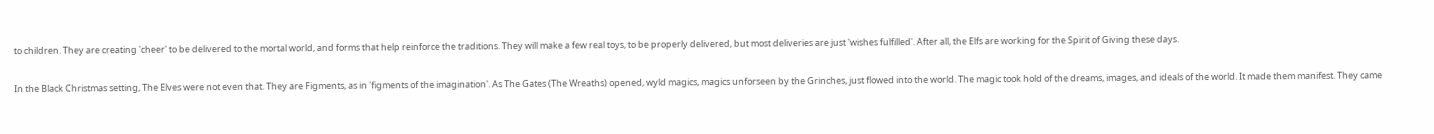to children. They are creating 'cheer' to be delivered to the mortal world, and forms that help reinforce the traditions. They will make a few real toys, to be properly delivered, but most deliveries are just 'wishes fulfilled'. After all, the Elfs are working for the Spirit of Giving these days.

In the Black Christmas setting, The Elves were not even that. They are Figments, as in 'figments of the imagination'. As The Gates (The Wreaths) opened, wyld magics, magics unforseen by the Grinches, just flowed into the world. The magic took hold of the dreams, images, and ideals of the world. It made them manifest. They came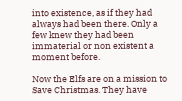into existence, as if they had always had been there. Only a few knew they had been immaterial or non existent a moment before.

Now the Elfs are on a mission to Save Christmas. They have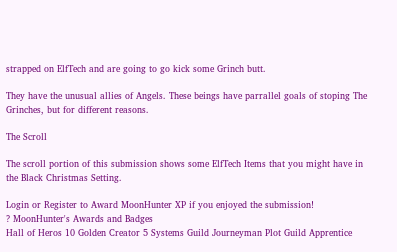strapped on ElfTech and are going to go kick some Grinch butt.

They have the unusual allies of Angels. These beings have parrallel goals of stoping The Grinches, but for different reasons.

The Scroll

The scroll portion of this submission shows some ElfTech Items that you might have in the Black Christmas Setting.

Login or Register to Award MoonHunter XP if you enjoyed the submission!
? MoonHunter's Awards and Badges
Hall of Heros 10 Golden Creator 5 Systems Guild Journeyman Plot Guild Apprentice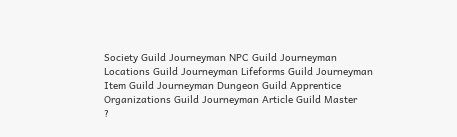Society Guild Journeyman NPC Guild Journeyman Locations Guild Journeyman Lifeforms Guild Journeyman Item Guild Journeyman Dungeon Guild Apprentice Organizations Guild Journeyman Article Guild Master
?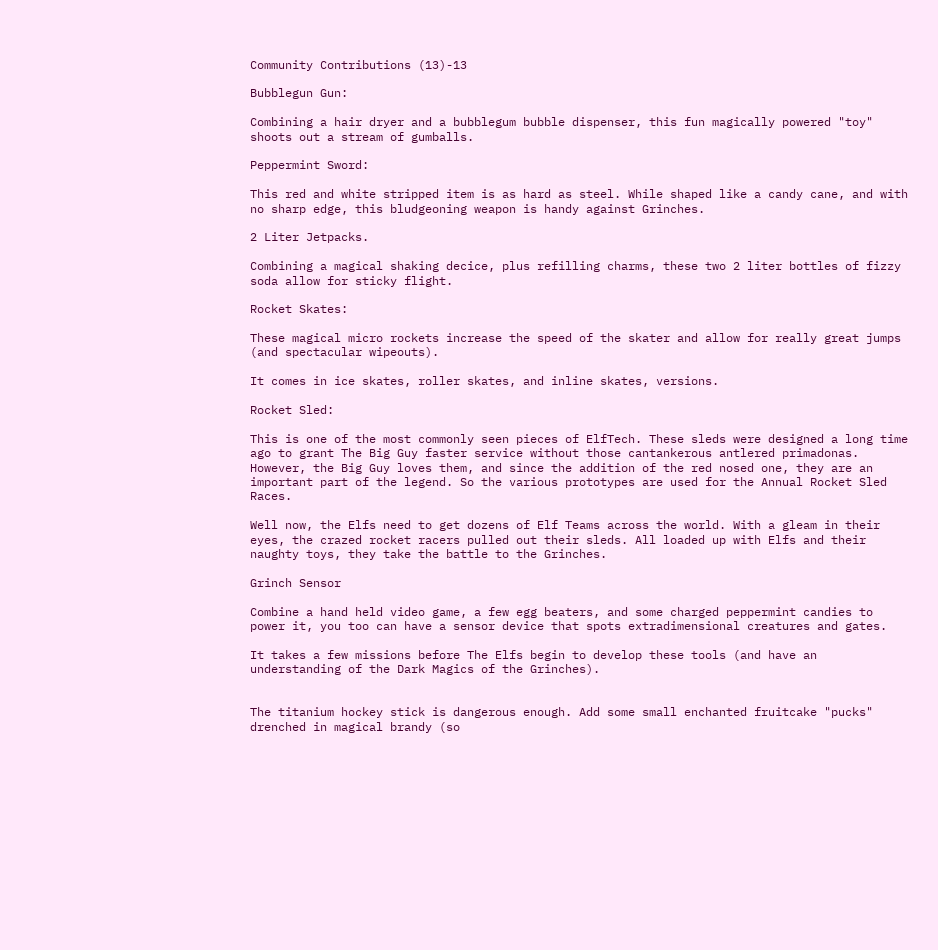Community Contributions (13)-13

Bubblegun Gun:

Combining a hair dryer and a bubblegum bubble dispenser, this fun magically powered "toy" shoots out a stream of gumballs.

Peppermint Sword:

This red and white stripped item is as hard as steel. While shaped like a candy cane, and with no sharp edge, this bludgeoning weapon is handy against Grinches.

2 Liter Jetpacks.

Combining a magical shaking decice, plus refilling charms, these two 2 liter bottles of fizzy soda allow for sticky flight.

Rocket Skates:

These magical micro rockets increase the speed of the skater and allow for really great jumps (and spectacular wipeouts).

It comes in ice skates, roller skates, and inline skates, versions.

Rocket Sled:

This is one of the most commonly seen pieces of ElfTech. These sleds were designed a long time ago to grant The Big Guy faster service without those cantankerous antlered primadonas. However, the Big Guy loves them, and since the addition of the red nosed one, they are an important part of the legend. So the various prototypes are used for the Annual Rocket Sled Races.

Well now, the Elfs need to get dozens of Elf Teams across the world. With a gleam in their eyes, the crazed rocket racers pulled out their sleds. All loaded up with Elfs and their naughty toys, they take the battle to the Grinches.

Grinch Sensor

Combine a hand held video game, a few egg beaters, and some charged peppermint candies to power it, you too can have a sensor device that spots extradimensional creatures and gates.

It takes a few missions before The Elfs begin to develop these tools (and have an understanding of the Dark Magics of the Grinches).


The titanium hockey stick is dangerous enough. Add some small enchanted fruitcake "pucks" drenched in magical brandy (so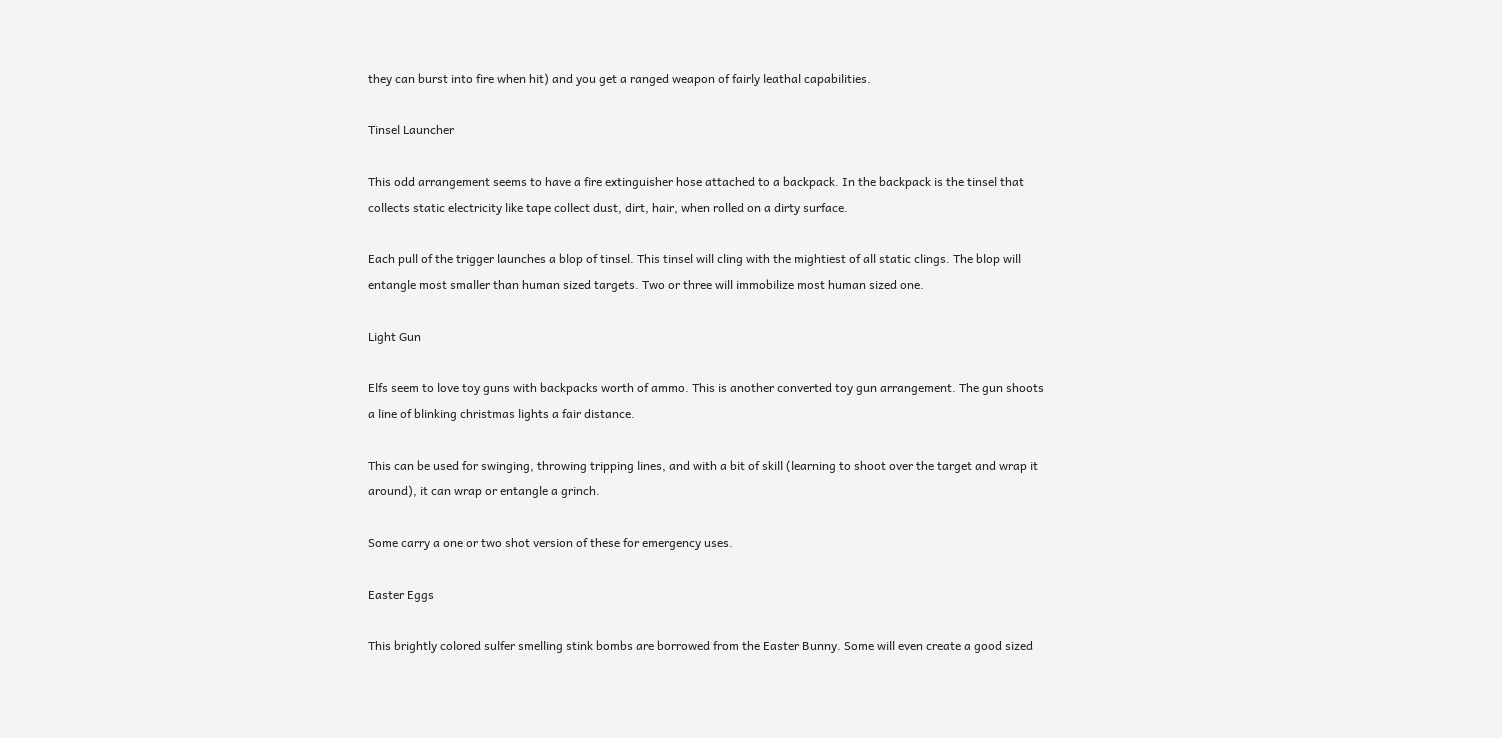they can burst into fire when hit) and you get a ranged weapon of fairly leathal capabilities.

Tinsel Launcher

This odd arrangement seems to have a fire extinguisher hose attached to a backpack. In the backpack is the tinsel that collects static electricity like tape collect dust, dirt, hair, when rolled on a dirty surface.

Each pull of the trigger launches a blop of tinsel. This tinsel will cling with the mightiest of all static clings. The blop will entangle most smaller than human sized targets. Two or three will immobilize most human sized one.

Light Gun

Elfs seem to love toy guns with backpacks worth of ammo. This is another converted toy gun arrangement. The gun shoots a line of blinking christmas lights a fair distance.

This can be used for swinging, throwing tripping lines, and with a bit of skill (learning to shoot over the target and wrap it around), it can wrap or entangle a grinch.

Some carry a one or two shot version of these for emergency uses.

Easter Eggs

This brightly colored sulfer smelling stink bombs are borrowed from the Easter Bunny. Some will even create a good sized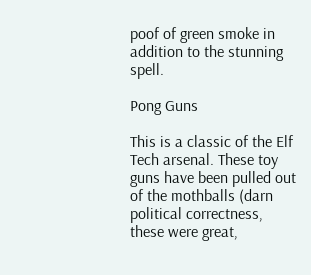poof of green smoke in addition to the stunning spell.

Pong Guns

This is a classic of the Elf Tech arsenal. These toy guns have been pulled out of the mothballs (darn political correctness, these were great,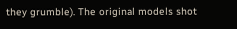they grumble). The original models shot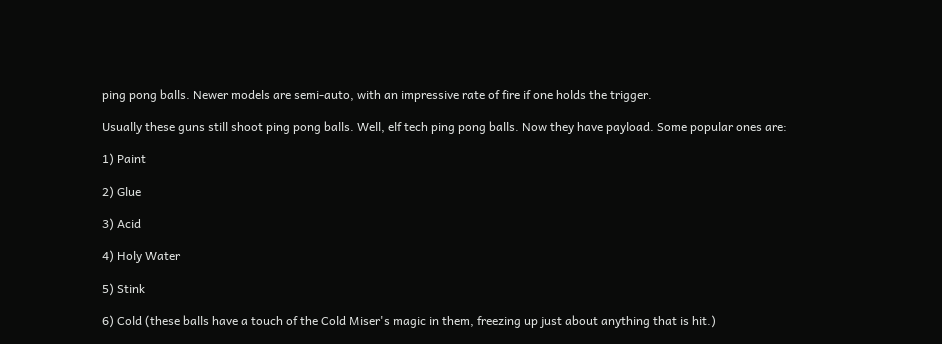ping pong balls. Newer models are semi-auto, with an impressive rate of fire if one holds the trigger.

Usually these guns still shoot ping pong balls. Well, elf tech ping pong balls. Now they have payload. Some popular ones are:

1) Paint

2) Glue

3) Acid

4) Holy Water

5) Stink

6) Cold (these balls have a touch of the Cold Miser's magic in them, freezing up just about anything that is hit.)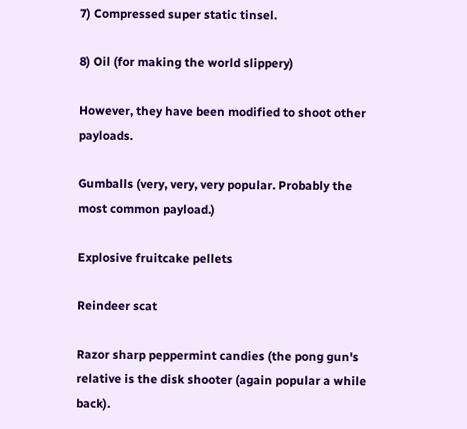7) Compressed super static tinsel.

8) Oil (for making the world slippery)

However, they have been modified to shoot other payloads.

Gumballs (very, very, very popular. Probably the most common payload.)

Explosive fruitcake pellets

Reindeer scat

Razor sharp peppermint candies (the pong gun's relative is the disk shooter (again popular a while back).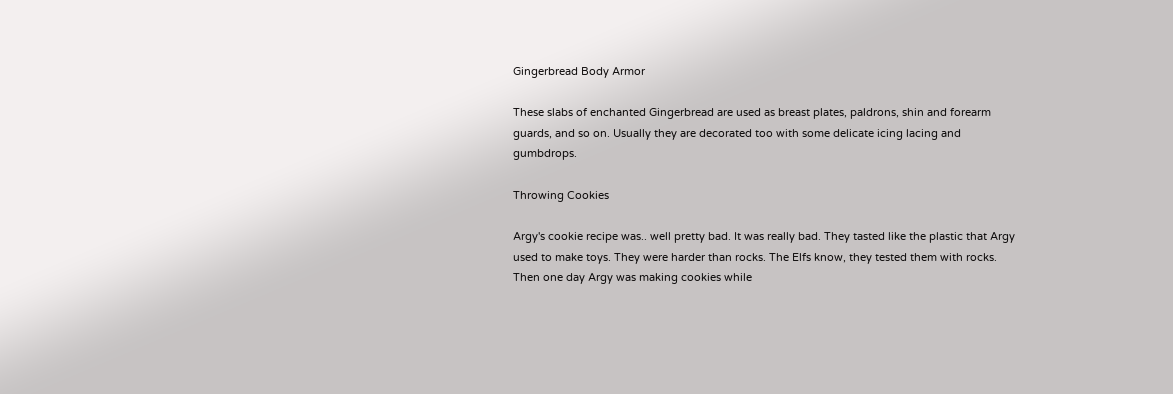Gingerbread Body Armor

These slabs of enchanted Gingerbread are used as breast plates, paldrons, shin and forearm guards, and so on. Usually they are decorated too with some delicate icing lacing and gumbdrops.

Throwing Cookies

Argy's cookie recipe was.. well pretty bad. It was really bad. They tasted like the plastic that Argy used to make toys. They were harder than rocks. The Elfs know, they tested them with rocks. Then one day Argy was making cookies while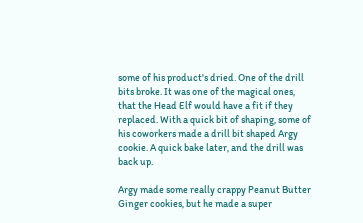some of his product's dried. One of the drill bits broke. It was one of the magical ones, that the Head Elf would have a fit if they replaced. With a quick bit of shaping, some of his coworkers made a drill bit shaped Argy cookie. A quick bake later, and the drill was back up.

Argy made some really crappy Peanut Butter Ginger cookies, but he made a super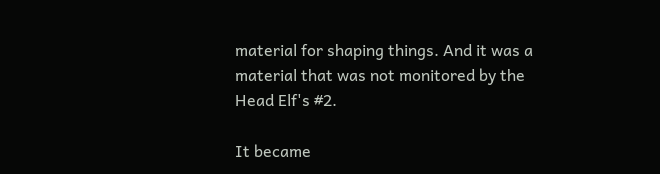material for shaping things. And it was a material that was not monitored by the Head Elf's #2.

It became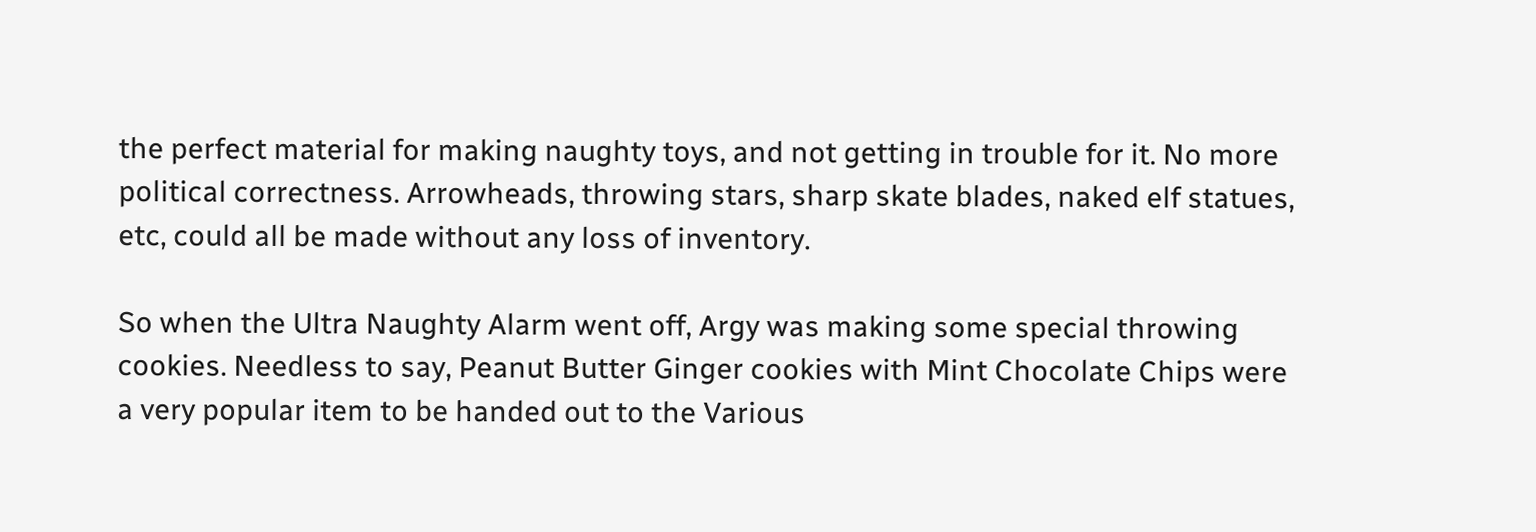the perfect material for making naughty toys, and not getting in trouble for it. No more political correctness. Arrowheads, throwing stars, sharp skate blades, naked elf statues, etc, could all be made without any loss of inventory.

So when the Ultra Naughty Alarm went off, Argy was making some special throwing cookies. Needless to say, Peanut Butter Ginger cookies with Mint Chocolate Chips were a very popular item to be handed out to the Various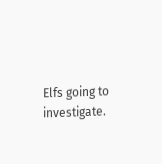Elfs going to investigate.